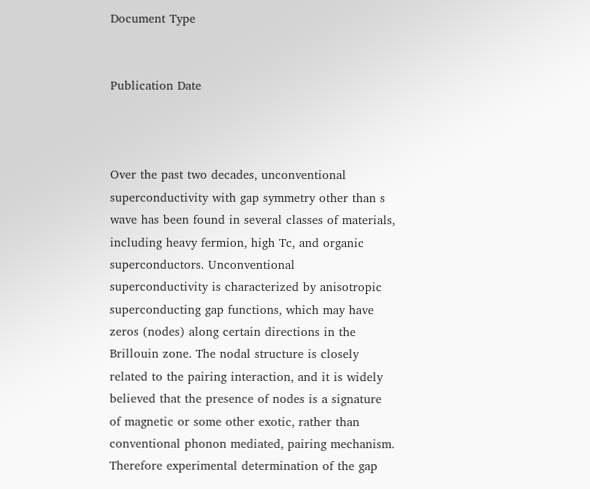Document Type


Publication Date



Over the past two decades, unconventional superconductivity with gap symmetry other than s wave has been found in several classes of materials, including heavy fermion, high Tc, and organic superconductors. Unconventional superconductivity is characterized by anisotropic superconducting gap functions, which may have zeros (nodes) along certain directions in the Brillouin zone. The nodal structure is closely related to the pairing interaction, and it is widely believed that the presence of nodes is a signature of magnetic or some other exotic, rather than conventional phonon mediated, pairing mechanism. Therefore experimental determination of the gap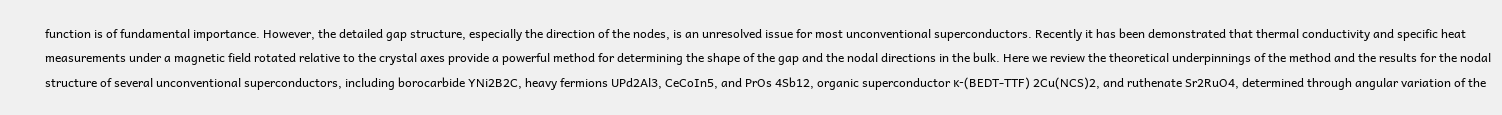function is of fundamental importance. However, the detailed gap structure, especially the direction of the nodes, is an unresolved issue for most unconventional superconductors. Recently it has been demonstrated that thermal conductivity and specific heat measurements under a magnetic field rotated relative to the crystal axes provide a powerful method for determining the shape of the gap and the nodal directions in the bulk. Here we review the theoretical underpinnings of the method and the results for the nodal structure of several unconventional superconductors, including borocarbide YNi2B2C, heavy fermions UPd2Al3, CeCoIn5, and PrOs 4Sb12, organic superconductor κ-(BEDT-TTF) 2Cu(NCS)2, and ruthenate Sr2RuO4, determined through angular variation of the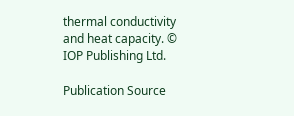thermal conductivity and heat capacity. © IOP Publishing Ltd.

Publication Source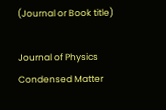(Journal or Book title)

Journal of Physics Condensed Matter